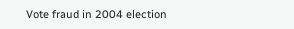Vote fraud in 2004 election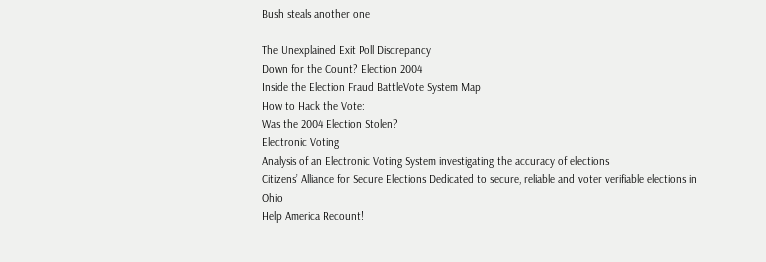Bush steals another one

The Unexplained Exit Poll Discrepancy
Down for the Count? Election 2004
Inside the Election Fraud BattleVote System Map
How to Hack the Vote:
Was the 2004 Election Stolen?
Electronic Voting
Analysis of an Electronic Voting System investigating the accuracy of elections
Citizens’ Alliance for Secure Elections Dedicated to secure, reliable and voter verifiable elections in Ohio
Help America Recount!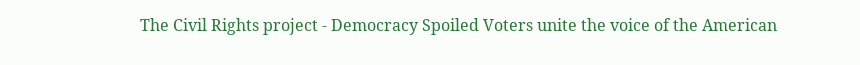The Civil Rights project - Democracy Spoiled Voters unite the voice of the American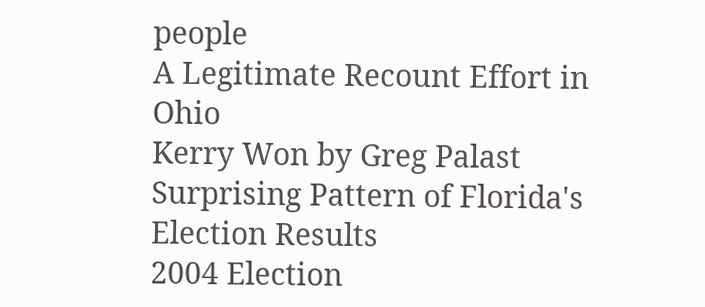people
A Legitimate Recount Effort in Ohio
Kerry Won by Greg Palast
Surprising Pattern of Florida's Election Results
2004 Election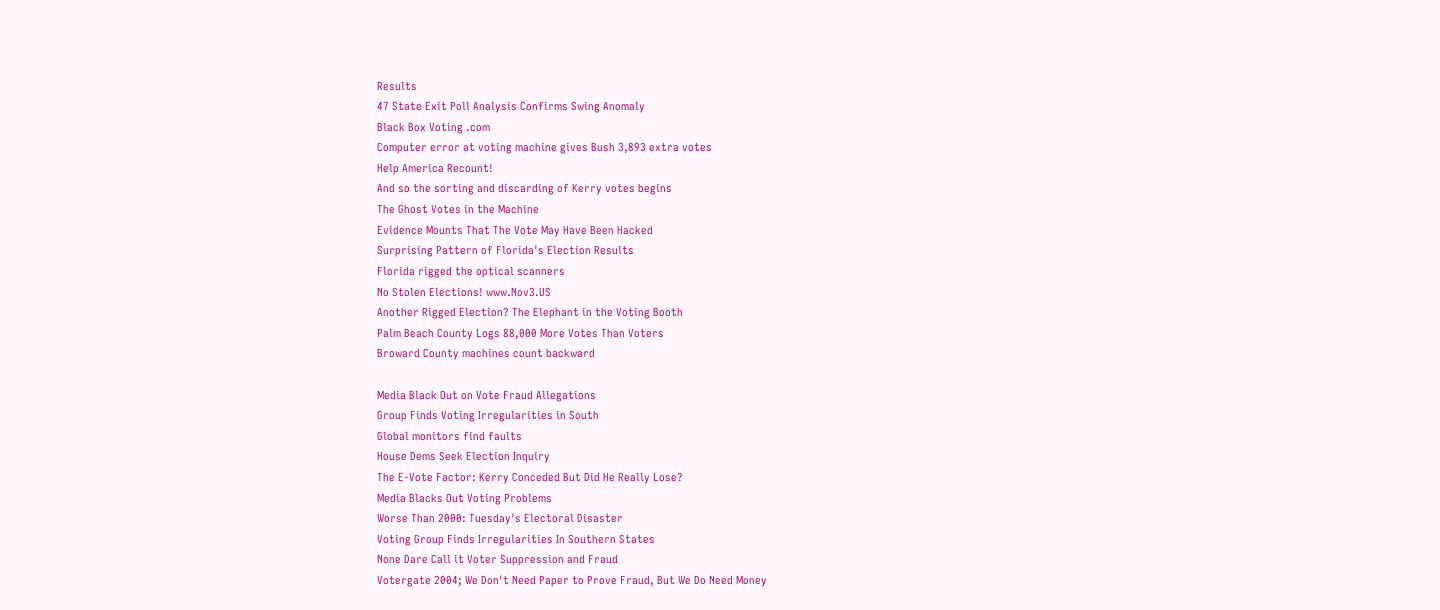Results
47 State Exit Poll Analysis Confirms Swing Anomaly
Black Box Voting .com
Computer error at voting machine gives Bush 3,893 extra votes
Help America Recount!
And so the sorting and discarding of Kerry votes begins
The Ghost Votes in the Machine
Evidence Mounts That The Vote May Have Been Hacked
Surprising Pattern of Florida's Election Results
Florida rigged the optical scanners
No Stolen Elections! www.Nov3.US
Another Rigged Election? The Elephant in the Voting Booth
Palm Beach County Logs 88,000 More Votes Than Voters
Broward County machines count backward

Media Black Out on Vote Fraud Allegations
Group Finds Voting Irregularities in South
Global monitors find faults
House Dems Seek Election Inquiry
The E-Vote Factor: Kerry Conceded But Did He Really Lose?
Media Blacks Out Voting Problems
Worse Than 2000: Tuesday's Electoral Disaster
Voting Group Finds Irregularities In Southern States
None Dare Call it Voter Suppression and Fraud
Votergate 2004; We Don't Need Paper to Prove Fraud, But We Do Need Money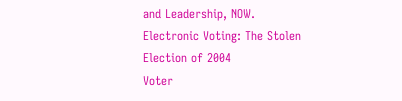and Leadership, NOW.
Electronic Voting: The Stolen Election of 2004
Voter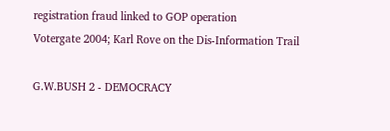registration fraud linked to GOP operation
Votergate 2004; Karl Rove on the Dis-Information Trail

G.W.BUSH 2 - DEMOCRACY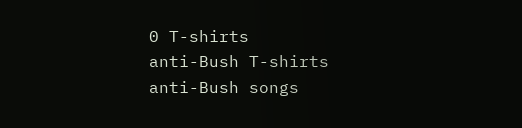0 T-shirts
anti-Bush T-shirts
anti-Bush songs